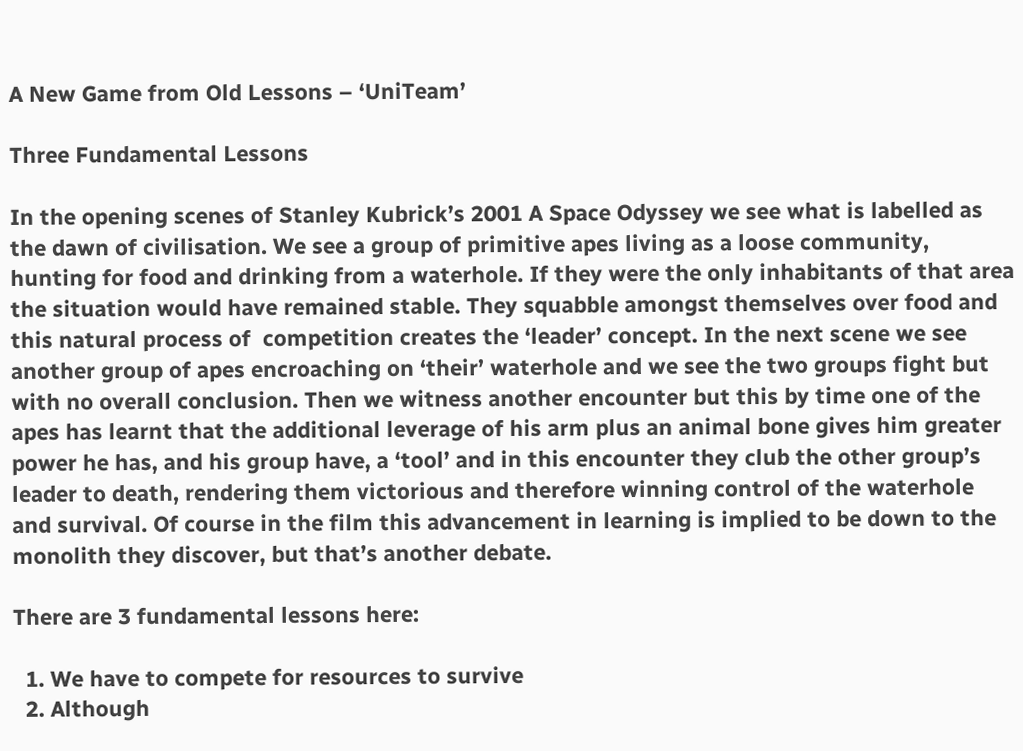A New Game from Old Lessons – ‘UniTeam’

Three Fundamental Lessons

In the opening scenes of Stanley Kubrick’s 2001 A Space Odyssey we see what is labelled as the dawn of civilisation. We see a group of primitive apes living as a loose community, hunting for food and drinking from a waterhole. If they were the only inhabitants of that area the situation would have remained stable. They squabble amongst themselves over food and this natural process of  competition creates the ‘leader’ concept. In the next scene we see another group of apes encroaching on ‘their’ waterhole and we see the two groups fight but with no overall conclusion. Then we witness another encounter but this by time one of the apes has learnt that the additional leverage of his arm plus an animal bone gives him greater power he has, and his group have, a ‘tool’ and in this encounter they club the other group’s leader to death, rendering them victorious and therefore winning control of the waterhole and survival. Of course in the film this advancement in learning is implied to be down to the monolith they discover, but that’s another debate.

There are 3 fundamental lessons here:

  1. We have to compete for resources to survive
  2. Although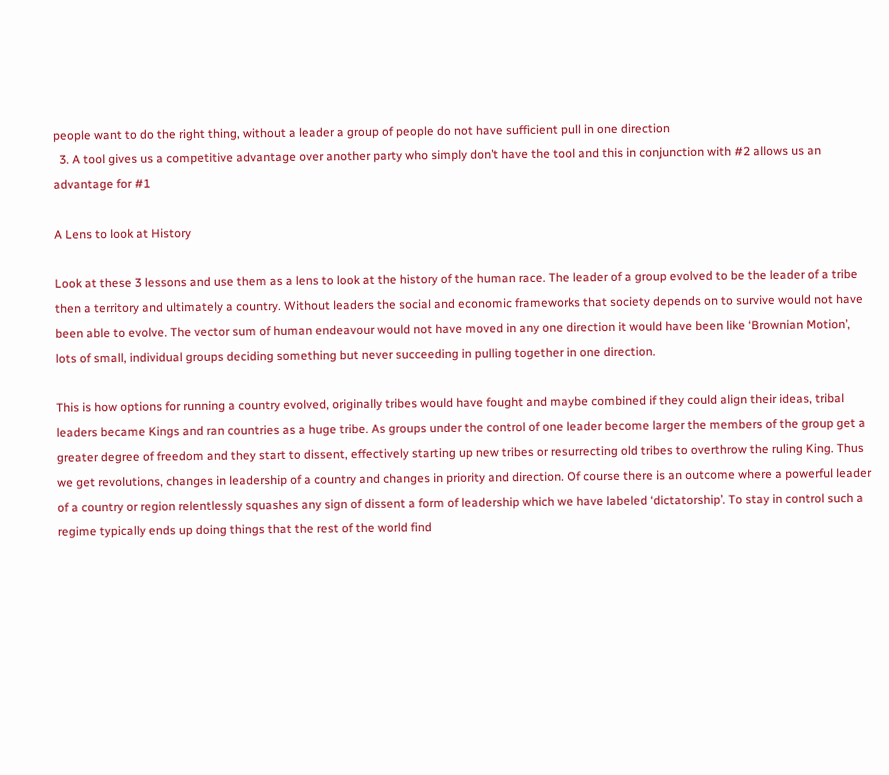people want to do the right thing, without a leader a group of people do not have sufficient pull in one direction
  3. A tool gives us a competitive advantage over another party who simply don’t have the tool and this in conjunction with #2 allows us an advantage for #1

A Lens to look at History

Look at these 3 lessons and use them as a lens to look at the history of the human race. The leader of a group evolved to be the leader of a tribe then a territory and ultimately a country. Without leaders the social and economic frameworks that society depends on to survive would not have been able to evolve. The vector sum of human endeavour would not have moved in any one direction it would have been like ‘Brownian Motion’, lots of small, individual groups deciding something but never succeeding in pulling together in one direction.

This is how options for running a country evolved, originally tribes would have fought and maybe combined if they could align their ideas, tribal leaders became Kings and ran countries as a huge tribe. As groups under the control of one leader become larger the members of the group get a greater degree of freedom and they start to dissent, effectively starting up new tribes or resurrecting old tribes to overthrow the ruling King. Thus we get revolutions, changes in leadership of a country and changes in priority and direction. Of course there is an outcome where a powerful leader of a country or region relentlessly squashes any sign of dissent a form of leadership which we have labeled ‘dictatorship’. To stay in control such a regime typically ends up doing things that the rest of the world find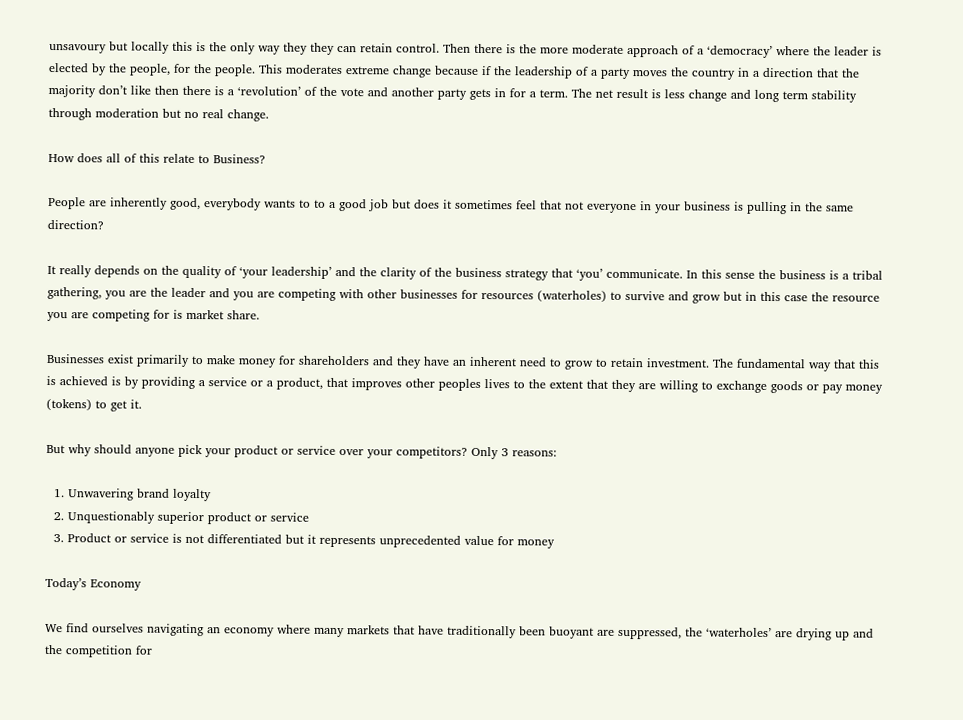unsavoury but locally this is the only way they they can retain control. Then there is the more moderate approach of a ‘democracy’ where the leader is elected by the people, for the people. This moderates extreme change because if the leadership of a party moves the country in a direction that the majority don’t like then there is a ‘revolution’ of the vote and another party gets in for a term. The net result is less change and long term stability through moderation but no real change.

How does all of this relate to Business?

People are inherently good, everybody wants to to a good job but does it sometimes feel that not everyone in your business is pulling in the same direction?

It really depends on the quality of ‘your leadership’ and the clarity of the business strategy that ‘you’ communicate. In this sense the business is a tribal gathering, you are the leader and you are competing with other businesses for resources (waterholes) to survive and grow but in this case the resource you are competing for is market share.

Businesses exist primarily to make money for shareholders and they have an inherent need to grow to retain investment. The fundamental way that this is achieved is by providing a service or a product, that improves other peoples lives to the extent that they are willing to exchange goods or pay money (tokens) to get it.

But why should anyone pick your product or service over your competitors? Only 3 reasons:

  1. Unwavering brand loyalty
  2. Unquestionably superior product or service
  3. Product or service is not differentiated but it represents unprecedented value for money

Today’s Economy

We find ourselves navigating an economy where many markets that have traditionally been buoyant are suppressed, the ‘waterholes’ are drying up and the competition for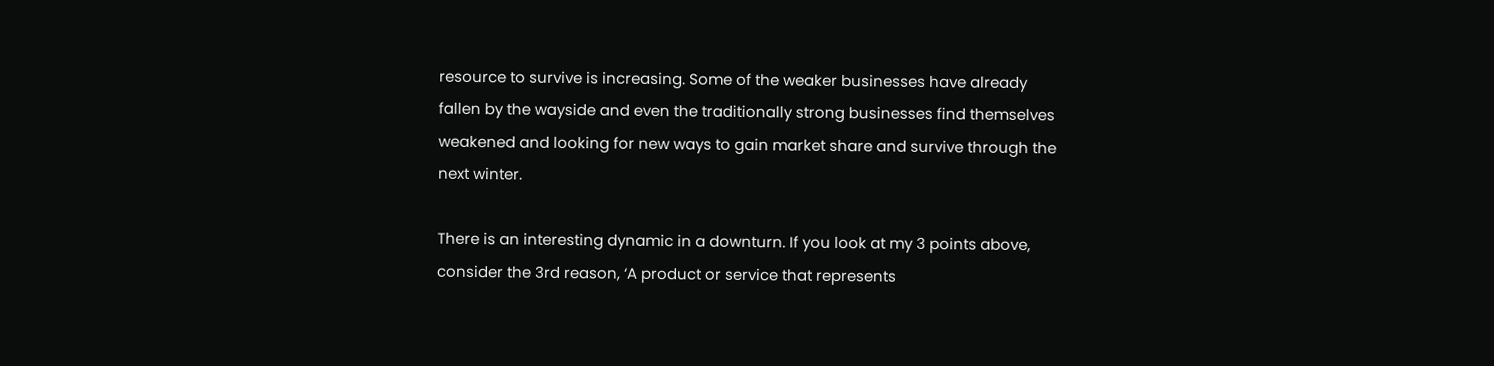resource to survive is increasing. Some of the weaker businesses have already fallen by the wayside and even the traditionally strong businesses find themselves weakened and looking for new ways to gain market share and survive through the next winter.

There is an interesting dynamic in a downturn. If you look at my 3 points above, consider the 3rd reason, ‘A product or service that represents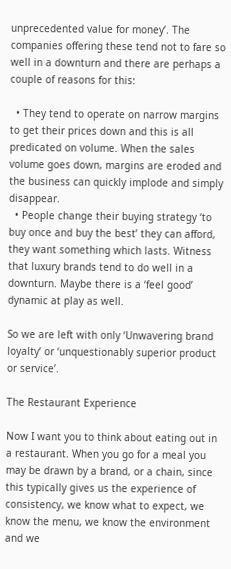unprecedented value for money’. The companies offering these tend not to fare so well in a downturn and there are perhaps a couple of reasons for this:

  • They tend to operate on narrow margins to get their prices down and this is all predicated on volume. When the sales volume goes down, margins are eroded and the business can quickly implode and simply disappear.
  • People change their buying strategy ‘to buy once and buy the best’ they can afford, they want something which lasts. Witness that luxury brands tend to do well in a downturn. Maybe there is a ‘feel good’ dynamic at play as well.

So we are left with only ‘Unwavering brand loyalty’ or ‘unquestionably superior product or service’.

The Restaurant Experience

Now I want you to think about eating out in a restaurant. When you go for a meal you may be drawn by a brand, or a chain, since this typically gives us the experience of consistency, we know what to expect, we know the menu, we know the environment and we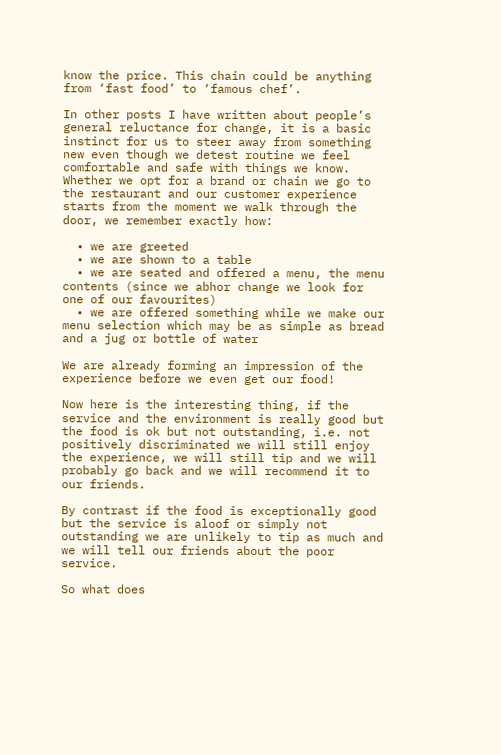know the price. This chain could be anything from ‘fast food’ to ‘famous chef’.

In other posts I have written about people’s general reluctance for change, it is a basic instinct for us to steer away from something new even though we detest routine we feel comfortable and safe with things we know. Whether we opt for a brand or chain we go to the restaurant and our customer experience starts from the moment we walk through the door, we remember exactly how:

  • we are greeted
  • we are shown to a table
  • we are seated and offered a menu, the menu contents (since we abhor change we look for one of our favourites)
  • we are offered something while we make our menu selection which may be as simple as bread and a jug or bottle of water

We are already forming an impression of the experience before we even get our food!

Now here is the interesting thing, if the service and the environment is really good but the food is ok but not outstanding, i.e. not positively discriminated we will still enjoy the experience, we will still tip and we will probably go back and we will recommend it to our friends.

By contrast if the food is exceptionally good but the service is aloof or simply not outstanding we are unlikely to tip as much and we will tell our friends about the poor service.

So what does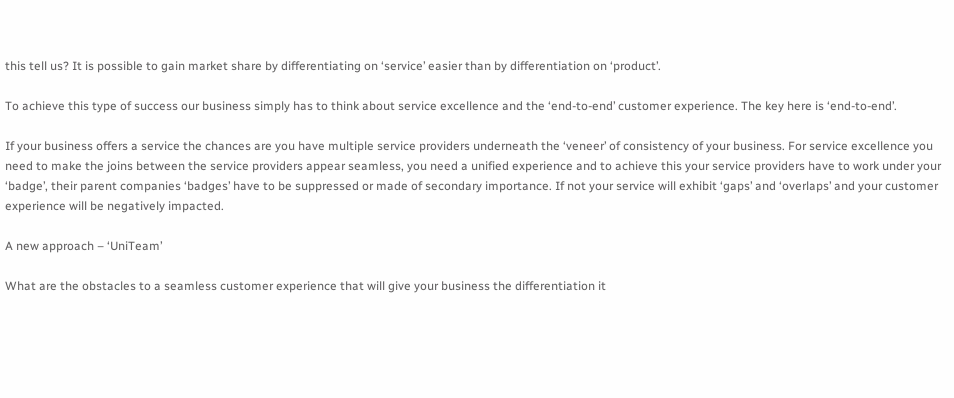this tell us? It is possible to gain market share by differentiating on ‘service’ easier than by differentiation on ‘product’.

To achieve this type of success our business simply has to think about service excellence and the ‘end-to-end’ customer experience. The key here is ‘end-to-end’.

If your business offers a service the chances are you have multiple service providers underneath the ‘veneer’ of consistency of your business. For service excellence you need to make the joins between the service providers appear seamless, you need a unified experience and to achieve this your service providers have to work under your ‘badge’, their parent companies ‘badges’ have to be suppressed or made of secondary importance. If not your service will exhibit ‘gaps’ and ‘overlaps’ and your customer experience will be negatively impacted.

A new approach – ‘UniTeam’

What are the obstacles to a seamless customer experience that will give your business the differentiation it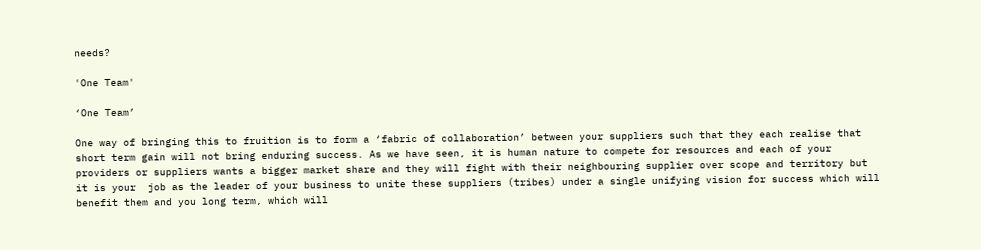needs?

'One Team'

‘One Team’

One way of bringing this to fruition is to form a ‘fabric of collaboration’ between your suppliers such that they each realise that short term gain will not bring enduring success. As we have seen, it is human nature to compete for resources and each of your providers or suppliers wants a bigger market share and they will fight with their neighbouring supplier over scope and territory but it is your  job as the leader of your business to unite these suppliers (tribes) under a single unifying vision for success which will benefit them and you long term, which will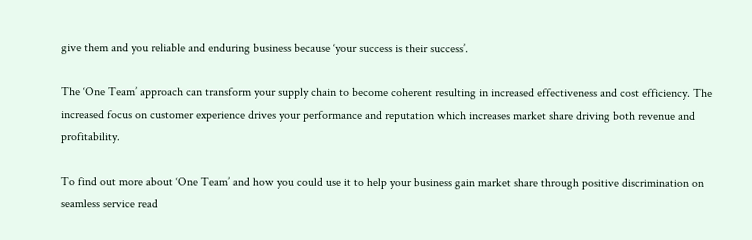give them and you reliable and enduring business because ‘your success is their success’.

The ‘One Team’ approach can transform your supply chain to become coherent resulting in increased effectiveness and cost efficiency. The increased focus on customer experience drives your performance and reputation which increases market share driving both revenue and profitability.

To find out more about ‘One Team’ and how you could use it to help your business gain market share through positive discrimination on seamless service read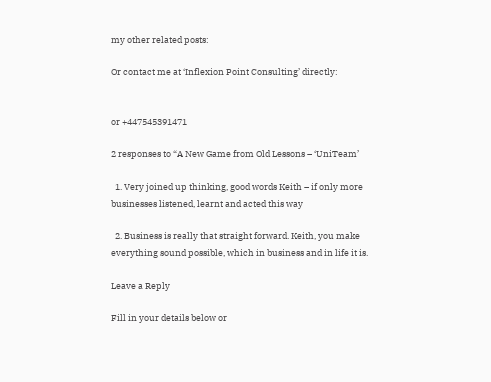my other related posts:

Or contact me at ‘Inflexion Point Consulting’ directly:


or +447545391471

2 responses to “A New Game from Old Lessons – ‘UniTeam’

  1. Very joined up thinking, good words Keith – if only more businesses listened, learnt and acted this way

  2. Business is really that straight forward. Keith, you make everything sound possible, which in business and in life it is.

Leave a Reply

Fill in your details below or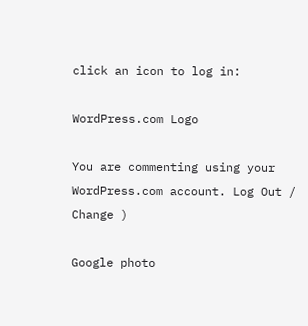click an icon to log in:

WordPress.com Logo

You are commenting using your WordPress.com account. Log Out /  Change )

Google photo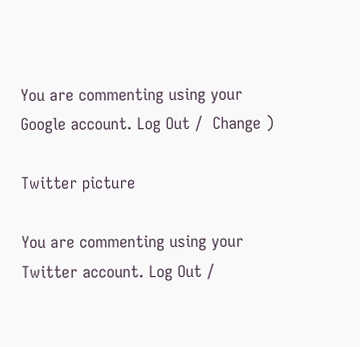You are commenting using your Google account. Log Out /  Change )

Twitter picture

You are commenting using your Twitter account. Log Out /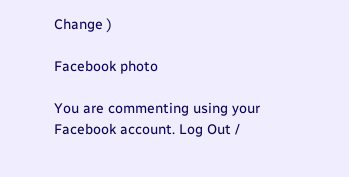Change )

Facebook photo

You are commenting using your Facebook account. Log Out /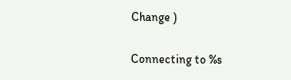Change )

Connecting to %s